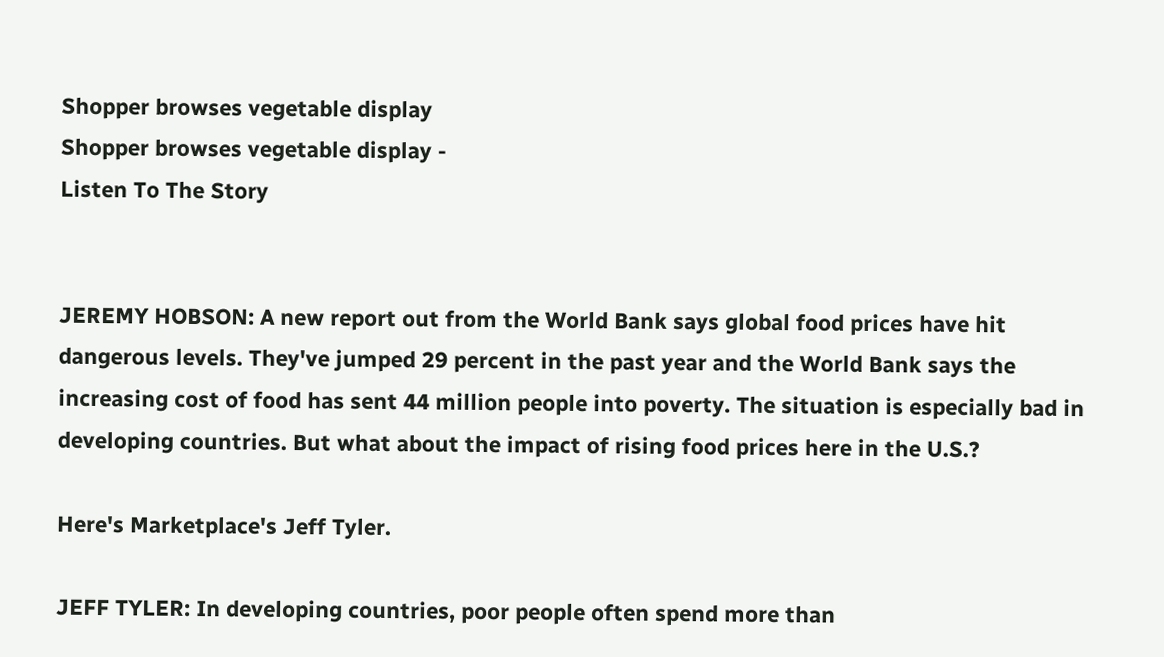Shopper browses vegetable display
Shopper browses vegetable display -
Listen To The Story


JEREMY HOBSON: A new report out from the World Bank says global food prices have hit dangerous levels. They've jumped 29 percent in the past year and the World Bank says the increasing cost of food has sent 44 million people into poverty. The situation is especially bad in developing countries. But what about the impact of rising food prices here in the U.S.?

Here's Marketplace's Jeff Tyler.

JEFF TYLER: In developing countries, poor people often spend more than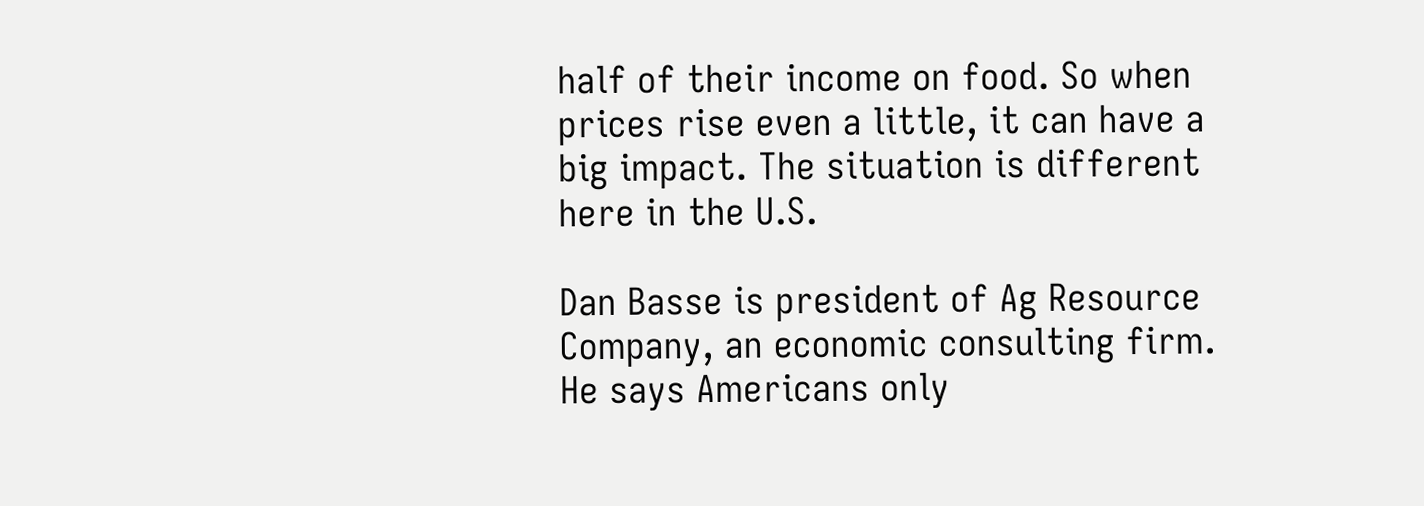half of their income on food. So when prices rise even a little, it can have a big impact. The situation is different here in the U.S.

Dan Basse is president of Ag Resource Company, an economic consulting firm. He says Americans only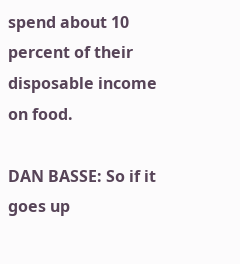spend about 10 percent of their disposable income on food.

DAN BASSE: So if it goes up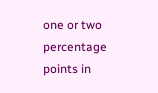one or two percentage points in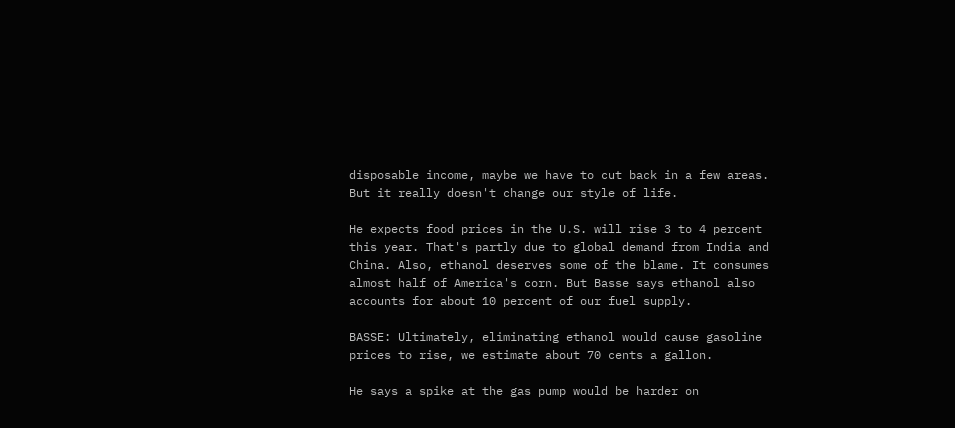disposable income, maybe we have to cut back in a few areas. But it really doesn't change our style of life.

He expects food prices in the U.S. will rise 3 to 4 percent this year. That's partly due to global demand from India and China. Also, ethanol deserves some of the blame. It consumes almost half of America's corn. But Basse says ethanol also accounts for about 10 percent of our fuel supply.

BASSE: Ultimately, eliminating ethanol would cause gasoline prices to rise, we estimate about 70 cents a gallon.

He says a spike at the gas pump would be harder on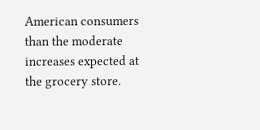American consumers than the moderate increases expected at the grocery store.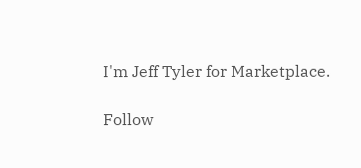I'm Jeff Tyler for Marketplace.

Follow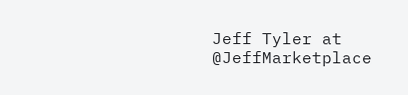Jeff Tyler at @JeffMarketplace